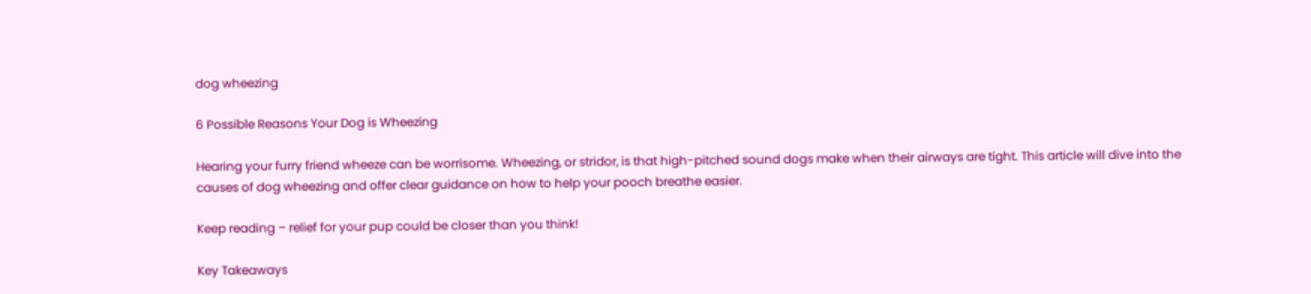dog wheezing

6 Possible Reasons Your Dog is Wheezing

Hearing your furry friend wheeze can be worrisome. Wheezing, or stridor, is that high-pitched sound dogs make when their airways are tight. This article will dive into the causes of dog wheezing and offer clear guidance on how to help your pooch breathe easier.

Keep reading – relief for your pup could be closer than you think!

Key Takeaways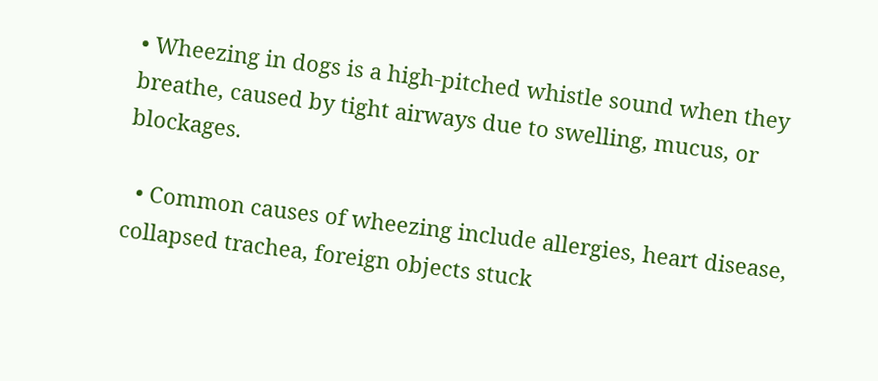• Wheezing in dogs is a high-pitched whistle sound when they breathe, caused by tight airways due to swelling, mucus, or blockages.

  • Common causes of wheezing include allergies, heart disease, collapsed trachea, foreign objects stuck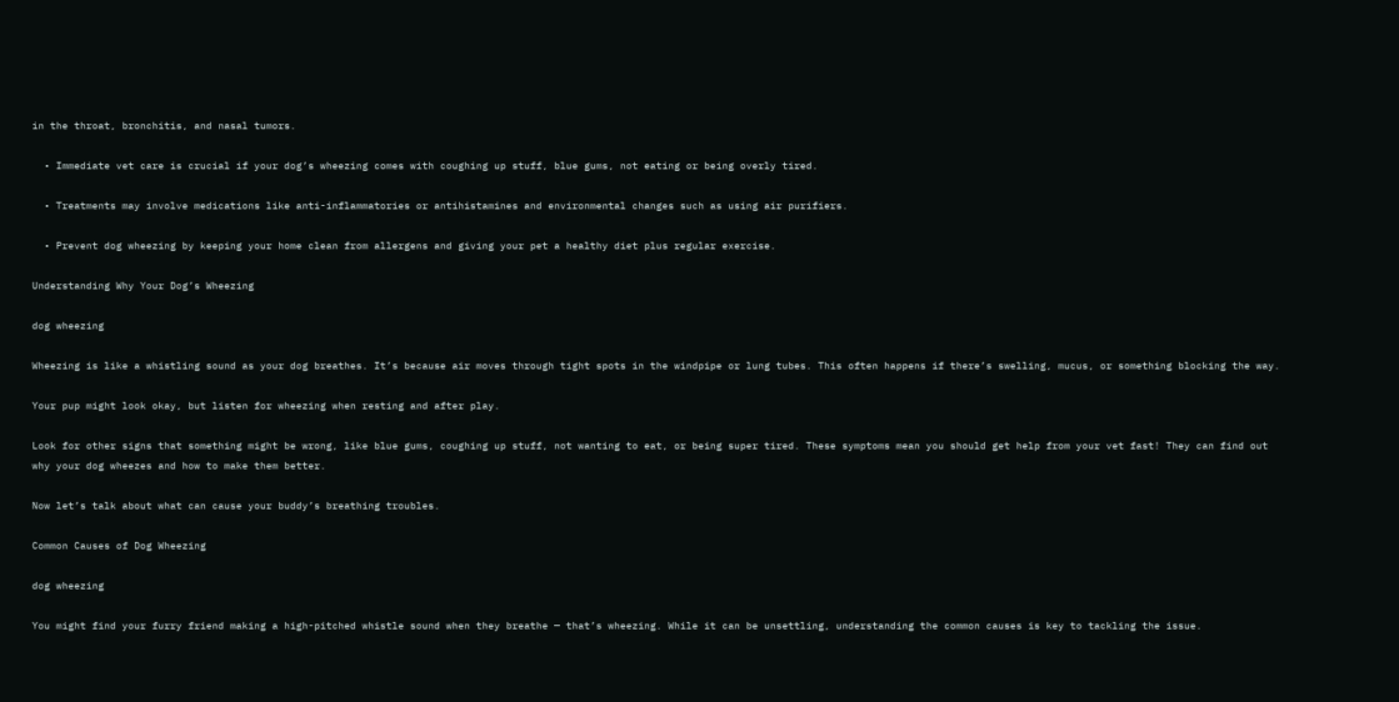in the throat, bronchitis, and nasal tumors.

  • Immediate vet care is crucial if your dog’s wheezing comes with coughing up stuff, blue gums, not eating or being overly tired.

  • Treatments may involve medications like anti-inflammatories or antihistamines and environmental changes such as using air purifiers.

  • Prevent dog wheezing by keeping your home clean from allergens and giving your pet a healthy diet plus regular exercise.

Understanding Why Your Dog’s Wheezing

dog wheezing

Wheezing is like a whistling sound as your dog breathes. It’s because air moves through tight spots in the windpipe or lung tubes. This often happens if there’s swelling, mucus, or something blocking the way.

Your pup might look okay, but listen for wheezing when resting and after play.

Look for other signs that something might be wrong, like blue gums, coughing up stuff, not wanting to eat, or being super tired. These symptoms mean you should get help from your vet fast! They can find out why your dog wheezes and how to make them better.

Now let’s talk about what can cause your buddy’s breathing troubles.

Common Causes of Dog Wheezing

dog wheezing

You might find your furry friend making a high-pitched whistle sound when they breathe — that’s wheezing. While it can be unsettling, understanding the common causes is key to tackling the issue.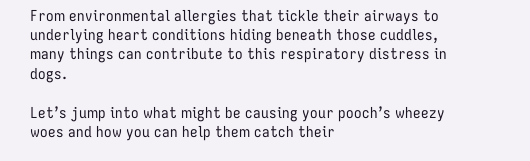From environmental allergies that tickle their airways to underlying heart conditions hiding beneath those cuddles, many things can contribute to this respiratory distress in dogs.

Let’s jump into what might be causing your pooch’s wheezy woes and how you can help them catch their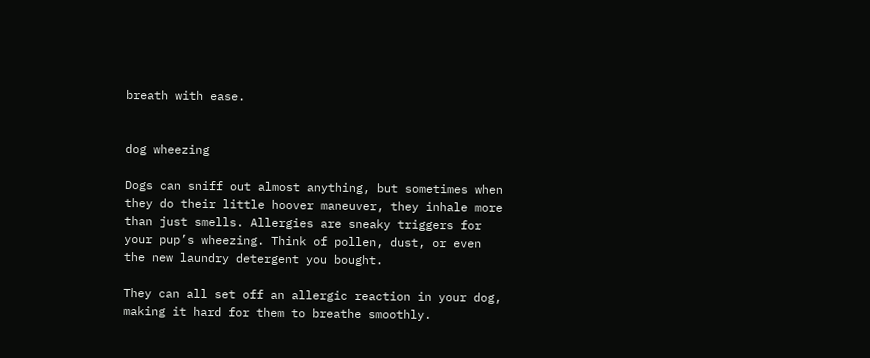breath with ease.


dog wheezing

Dogs can sniff out almost anything, but sometimes when they do their little hoover maneuver, they inhale more than just smells. Allergies are sneaky triggers for your pup’s wheezing. Think of pollen, dust, or even the new laundry detergent you bought.

They can all set off an allergic reaction in your dog, making it hard for them to breathe smoothly.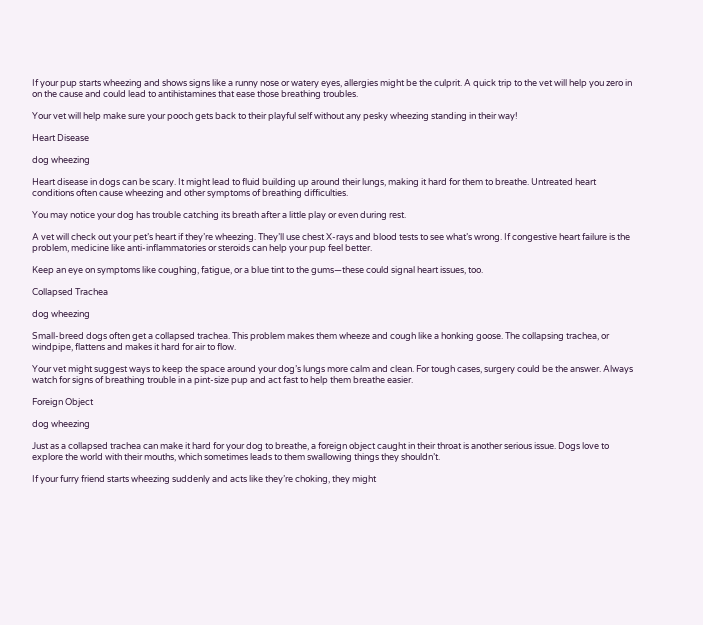If your pup starts wheezing and shows signs like a runny nose or watery eyes, allergies might be the culprit. A quick trip to the vet will help you zero in on the cause and could lead to antihistamines that ease those breathing troubles.

Your vet will help make sure your pooch gets back to their playful self without any pesky wheezing standing in their way!

Heart Disease

dog wheezing

Heart disease in dogs can be scary. It might lead to fluid building up around their lungs, making it hard for them to breathe. Untreated heart conditions often cause wheezing and other symptoms of breathing difficulties.

You may notice your dog has trouble catching its breath after a little play or even during rest.

A vet will check out your pet’s heart if they’re wheezing. They’ll use chest X-rays and blood tests to see what’s wrong. If congestive heart failure is the problem, medicine like anti-inflammatories or steroids can help your pup feel better.

Keep an eye on symptoms like coughing, fatigue, or a blue tint to the gums—these could signal heart issues, too.

Collapsed Trachea

dog wheezing

Small-breed dogs often get a collapsed trachea. This problem makes them wheeze and cough like a honking goose. The collapsing trachea, or windpipe, flattens and makes it hard for air to flow.

Your vet might suggest ways to keep the space around your dog’s lungs more calm and clean. For tough cases, surgery could be the answer. Always watch for signs of breathing trouble in a pint-size pup and act fast to help them breathe easier.

Foreign Object

dog wheezing

Just as a collapsed trachea can make it hard for your dog to breathe, a foreign object caught in their throat is another serious issue. Dogs love to explore the world with their mouths, which sometimes leads to them swallowing things they shouldn’t.

If your furry friend starts wheezing suddenly and acts like they’re choking, they might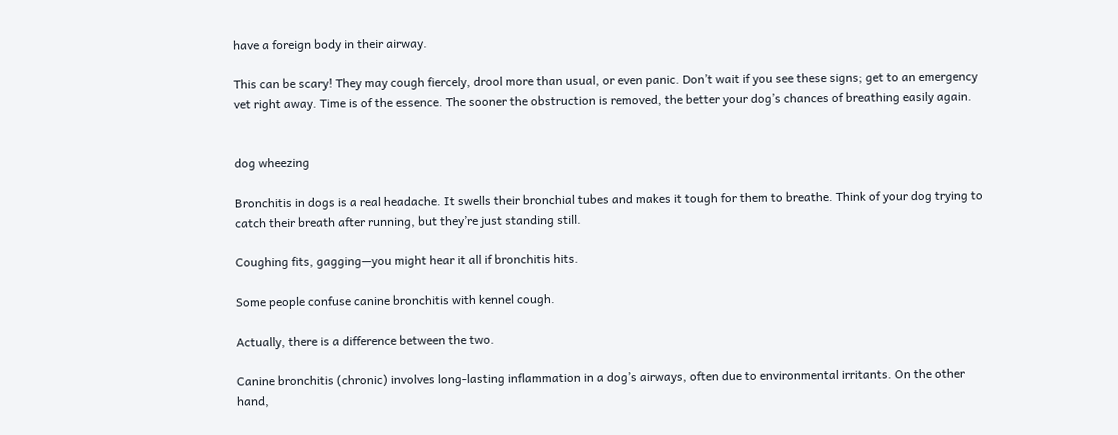have a foreign body in their airway.

This can be scary! They may cough fiercely, drool more than usual, or even panic. Don’t wait if you see these signs; get to an emergency vet right away. Time is of the essence. The sooner the obstruction is removed, the better your dog’s chances of breathing easily again.


dog wheezing

Bronchitis in dogs is a real headache. It swells their bronchial tubes and makes it tough for them to breathe. Think of your dog trying to catch their breath after running, but they’re just standing still.

Coughing fits, gagging—you might hear it all if bronchitis hits.

Some people confuse canine bronchitis with kennel cough.

Actually, there is a difference between the two.

Canine bronchitis (chronic) involves long-lasting inflammation in a dog’s airways, often due to environmental irritants. On the other hand,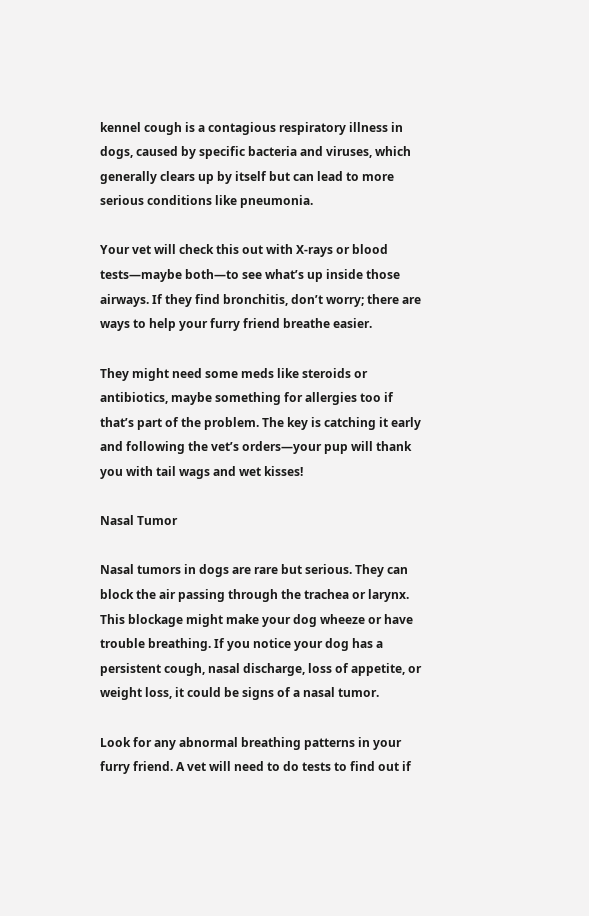kennel cough is a contagious respiratory illness in dogs, caused by specific bacteria and viruses, which generally clears up by itself but can lead to more serious conditions like pneumonia.

Your vet will check this out with X-rays or blood tests—maybe both—to see what’s up inside those airways. If they find bronchitis, don’t worry; there are ways to help your furry friend breathe easier.

They might need some meds like steroids or antibiotics, maybe something for allergies too if that’s part of the problem. The key is catching it early and following the vet’s orders—your pup will thank you with tail wags and wet kisses!

Nasal Tumor

Nasal tumors in dogs are rare but serious. They can block the air passing through the trachea or larynx. This blockage might make your dog wheeze or have trouble breathing. If you notice your dog has a persistent cough, nasal discharge, loss of appetite, or weight loss, it could be signs of a nasal tumor.

Look for any abnormal breathing patterns in your furry friend. A vet will need to do tests to find out if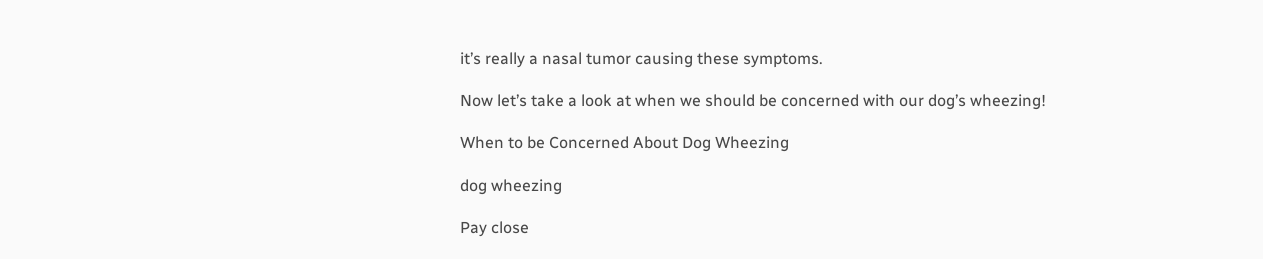it’s really a nasal tumor causing these symptoms.

Now let’s take a look at when we should be concerned with our dog’s wheezing!

When to be Concerned About Dog Wheezing

dog wheezing

Pay close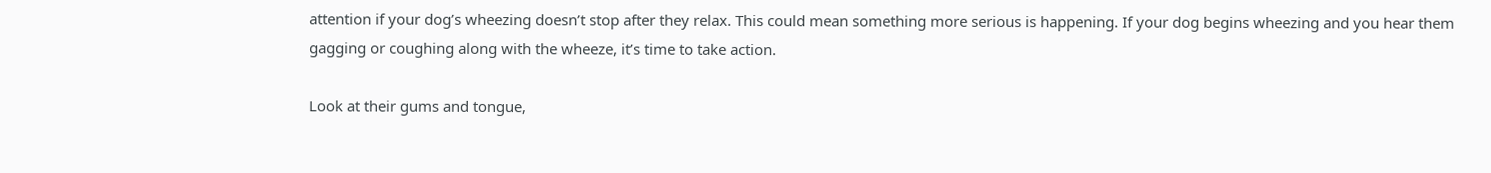attention if your dog’s wheezing doesn’t stop after they relax. This could mean something more serious is happening. If your dog begins wheezing and you hear them gagging or coughing along with the wheeze, it’s time to take action.

Look at their gums and tongue,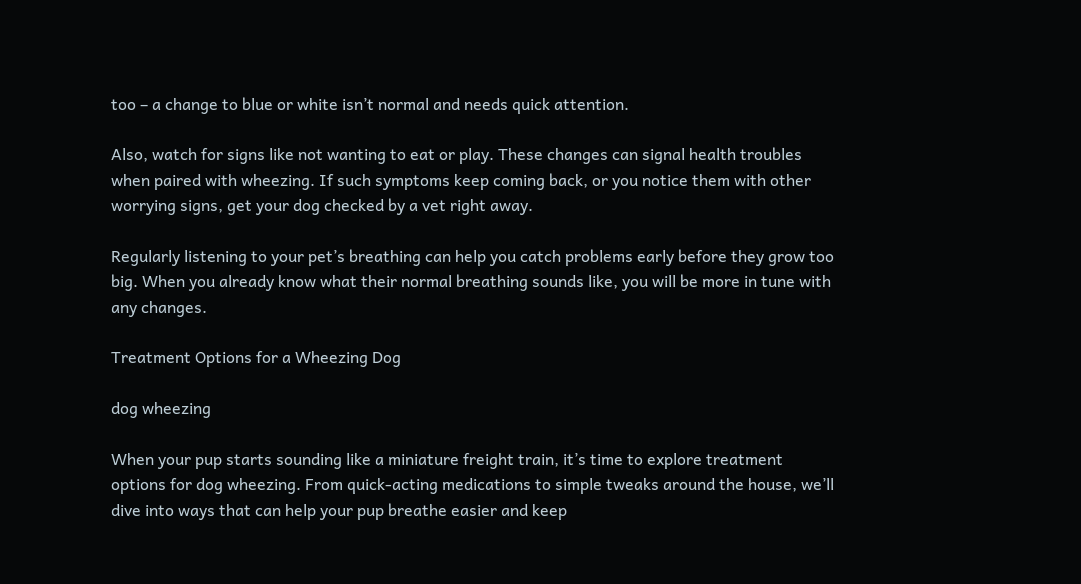too – a change to blue or white isn’t normal and needs quick attention.

Also, watch for signs like not wanting to eat or play. These changes can signal health troubles when paired with wheezing. If such symptoms keep coming back, or you notice them with other worrying signs, get your dog checked by a vet right away.

Regularly listening to your pet’s breathing can help you catch problems early before they grow too big. When you already know what their normal breathing sounds like, you will be more in tune with any changes.

Treatment Options for a Wheezing Dog

dog wheezing

When your pup starts sounding like a miniature freight train, it’s time to explore treatment options for dog wheezing. From quick-acting medications to simple tweaks around the house, we’ll dive into ways that can help your pup breathe easier and keep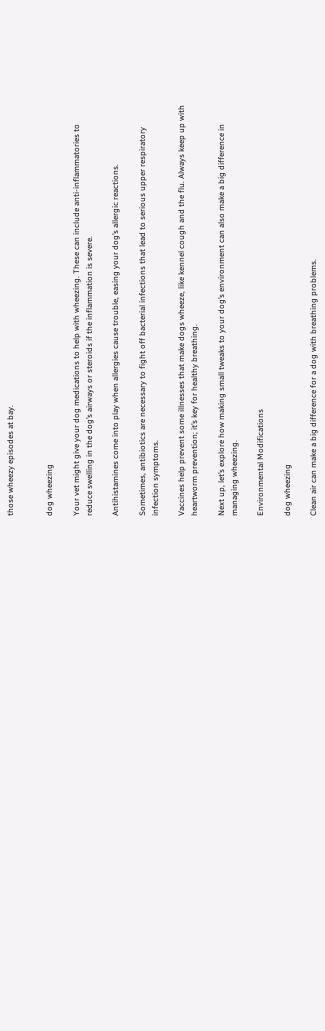those wheezy episodes at bay.


dog wheezing

Your vet might give your dog medications to help with wheezing. These can include anti-inflammatories to reduce swelling in the dog’s airways or steroids if the inflammation is severe.

Antihistamines come into play when allergies cause trouble, easing your dog’s allergic reactions.

Sometimes, antibiotics are necessary to fight off bacterial infections that lead to serious upper respiratory infection symptoms.

Vaccines help prevent some illnesses that make dogs wheeze, like kennel cough and the flu. Always keep up with heartworm prevention; it’s key for healthy breathing.

Next up, let’s explore how making small tweaks to your dog’s environment can also make a big difference in managing wheezing.

Environmental Modifications

dog wheezing

Clean air can make a big difference for a dog with breathing problems.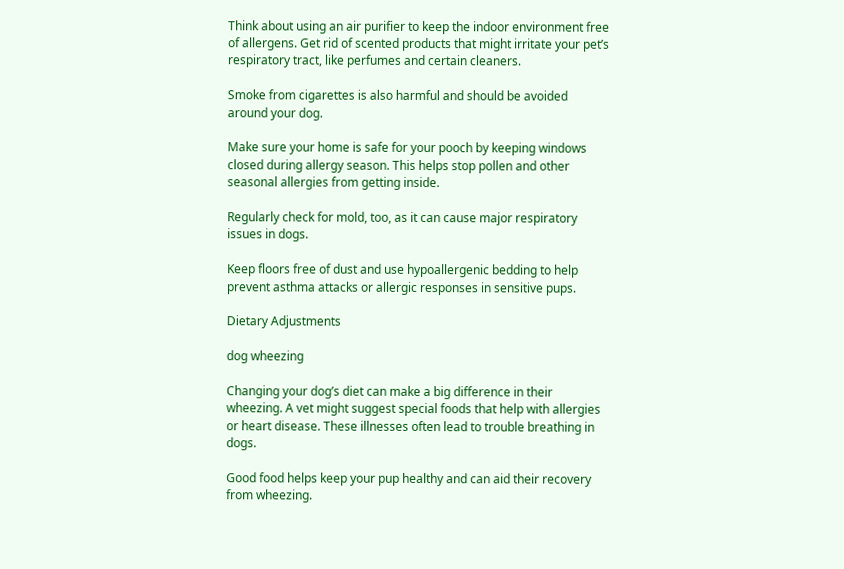Think about using an air purifier to keep the indoor environment free of allergens. Get rid of scented products that might irritate your pet’s respiratory tract, like perfumes and certain cleaners.

Smoke from cigarettes is also harmful and should be avoided around your dog.

Make sure your home is safe for your pooch by keeping windows closed during allergy season. This helps stop pollen and other seasonal allergies from getting inside.

Regularly check for mold, too, as it can cause major respiratory issues in dogs.

Keep floors free of dust and use hypoallergenic bedding to help prevent asthma attacks or allergic responses in sensitive pups.

Dietary Adjustments

dog wheezing

Changing your dog’s diet can make a big difference in their wheezing. A vet might suggest special foods that help with allergies or heart disease. These illnesses often lead to trouble breathing in dogs.

Good food helps keep your pup healthy and can aid their recovery from wheezing.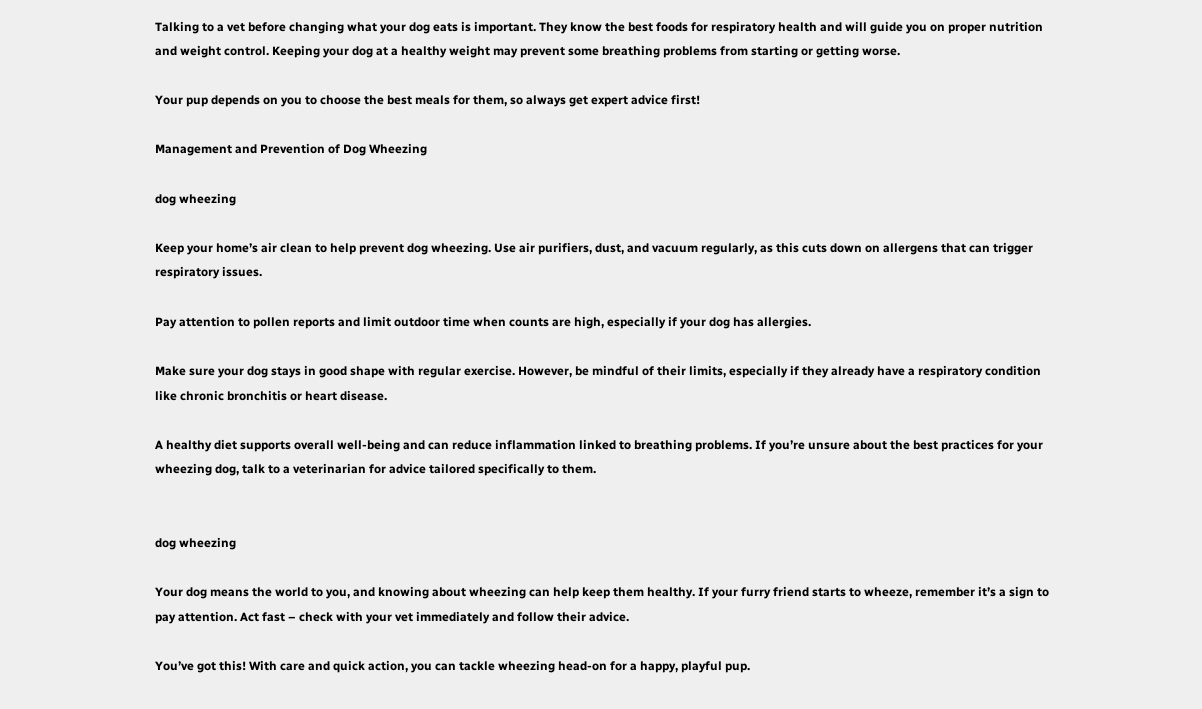Talking to a vet before changing what your dog eats is important. They know the best foods for respiratory health and will guide you on proper nutrition and weight control. Keeping your dog at a healthy weight may prevent some breathing problems from starting or getting worse.

Your pup depends on you to choose the best meals for them, so always get expert advice first!

Management and Prevention of Dog Wheezing

dog wheezing

Keep your home’s air clean to help prevent dog wheezing. Use air purifiers, dust, and vacuum regularly, as this cuts down on allergens that can trigger respiratory issues.

Pay attention to pollen reports and limit outdoor time when counts are high, especially if your dog has allergies.

Make sure your dog stays in good shape with regular exercise. However, be mindful of their limits, especially if they already have a respiratory condition like chronic bronchitis or heart disease.

A healthy diet supports overall well-being and can reduce inflammation linked to breathing problems. If you’re unsure about the best practices for your wheezing dog, talk to a veterinarian for advice tailored specifically to them.


dog wheezing

Your dog means the world to you, and knowing about wheezing can help keep them healthy. If your furry friend starts to wheeze, remember it’s a sign to pay attention. Act fast – check with your vet immediately and follow their advice.

You’ve got this! With care and quick action, you can tackle wheezing head-on for a happy, playful pup.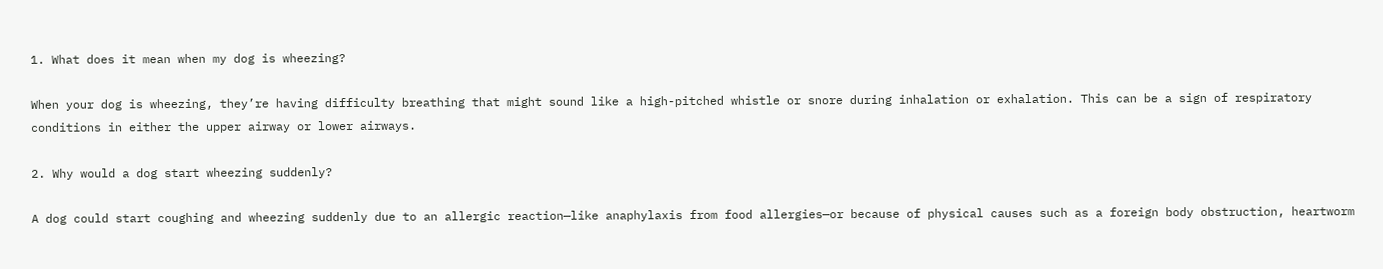1. What does it mean when my dog is wheezing?

When your dog is wheezing, they’re having difficulty breathing that might sound like a high-pitched whistle or snore during inhalation or exhalation. This can be a sign of respiratory conditions in either the upper airway or lower airways.

2. Why would a dog start wheezing suddenly?

A dog could start coughing and wheezing suddenly due to an allergic reaction—like anaphylaxis from food allergies—or because of physical causes such as a foreign body obstruction, heartworm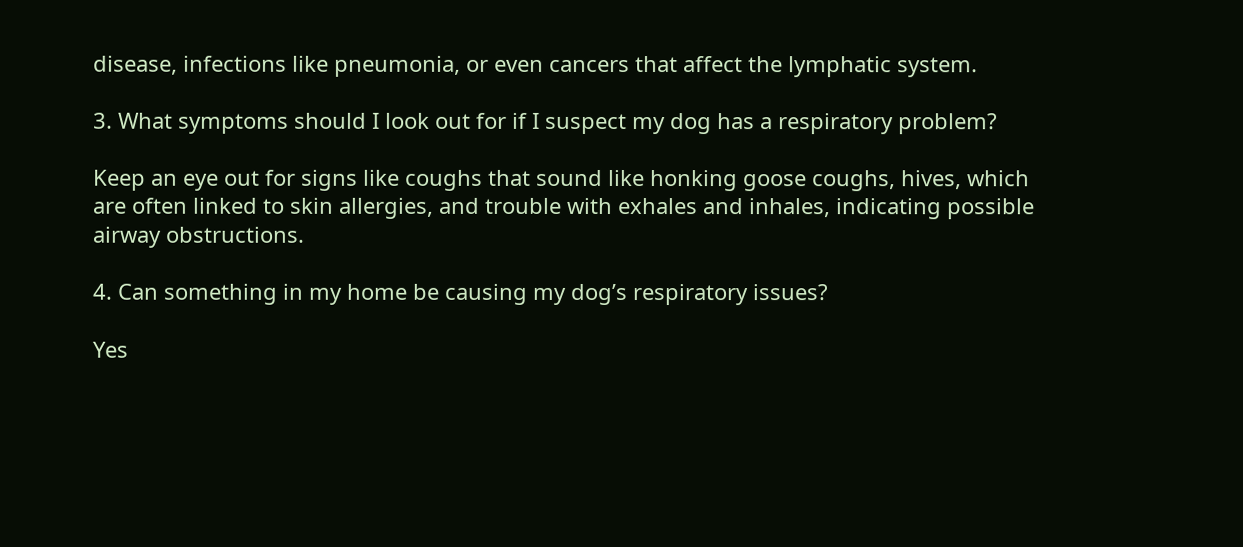disease, infections like pneumonia, or even cancers that affect the lymphatic system.

3. What symptoms should I look out for if I suspect my dog has a respiratory problem?

Keep an eye out for signs like coughs that sound like honking goose coughs, hives, which are often linked to skin allergies, and trouble with exhales and inhales, indicating possible airway obstructions.

4. Can something in my home be causing my dog’s respiratory issues?

Yes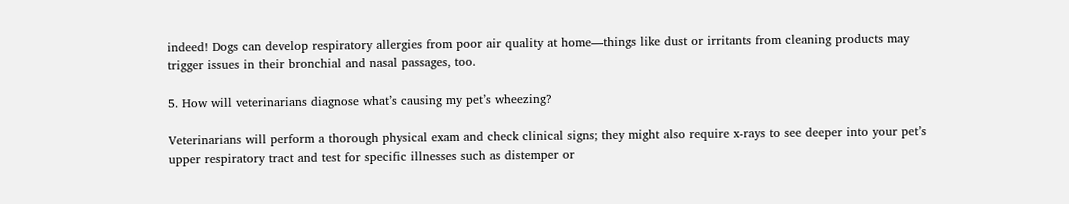indeed! Dogs can develop respiratory allergies from poor air quality at home—things like dust or irritants from cleaning products may trigger issues in their bronchial and nasal passages, too.

5. How will veterinarians diagnose what’s causing my pet’s wheezing?

Veterinarians will perform a thorough physical exam and check clinical signs; they might also require x-rays to see deeper into your pet’s upper respiratory tract and test for specific illnesses such as distemper or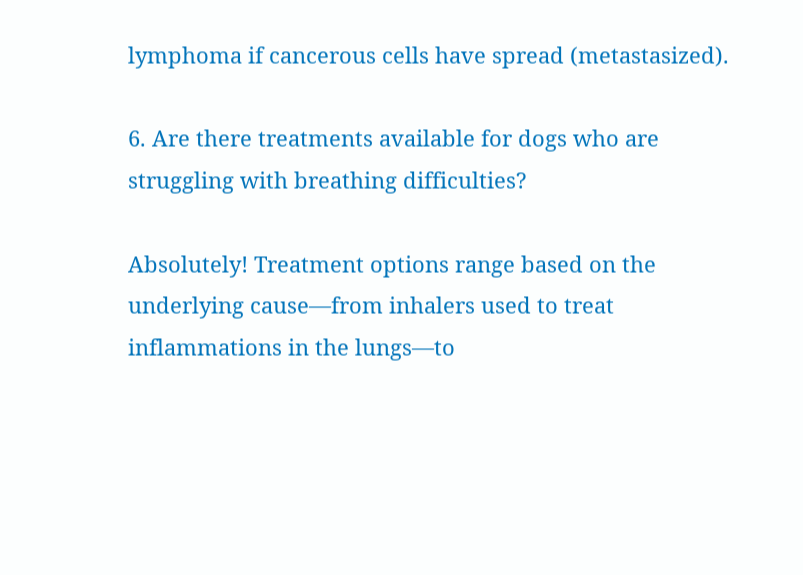lymphoma if cancerous cells have spread (metastasized).

6. Are there treatments available for dogs who are struggling with breathing difficulties?

Absolutely! Treatment options range based on the underlying cause—from inhalers used to treat inflammations in the lungs—to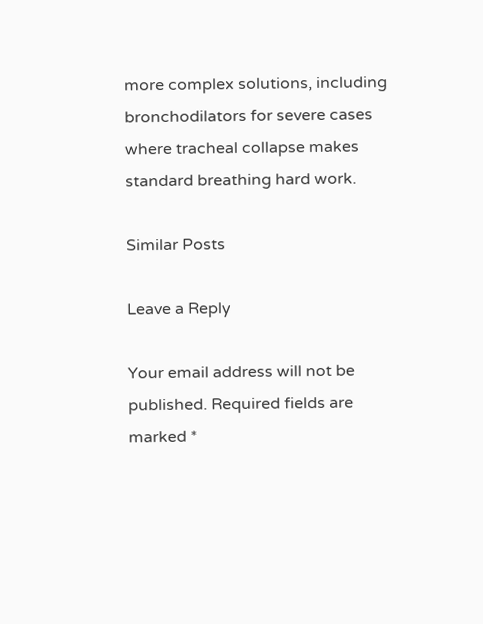more complex solutions, including bronchodilators for severe cases where tracheal collapse makes standard breathing hard work.

Similar Posts

Leave a Reply

Your email address will not be published. Required fields are marked *